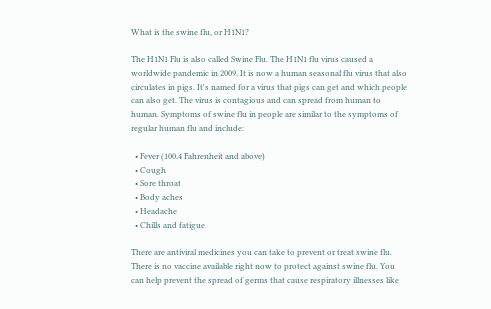What is the swine flu, or H1N1?

The H1N1 Flu is also called Swine Flu. The H1N1 flu virus caused a worldwide pandemic in 2009. It is now a human seasonal flu virus that also circulates in pigs. It's named for a virus that pigs can get and which people can also get. The virus is contagious and can spread from human to human. Symptoms of swine flu in people are similar to the symptoms of regular human flu and include:

  • Fever (100.4 Fahrenheit and above)
  • Cough
  • Sore throat
  • Body aches
  • Headache
  • Chills and fatigue

There are antiviral medicines you can take to prevent or treat swine flu. There is no vaccine available right now to protect against swine flu. You can help prevent the spread of germs that cause respiratory illnesses like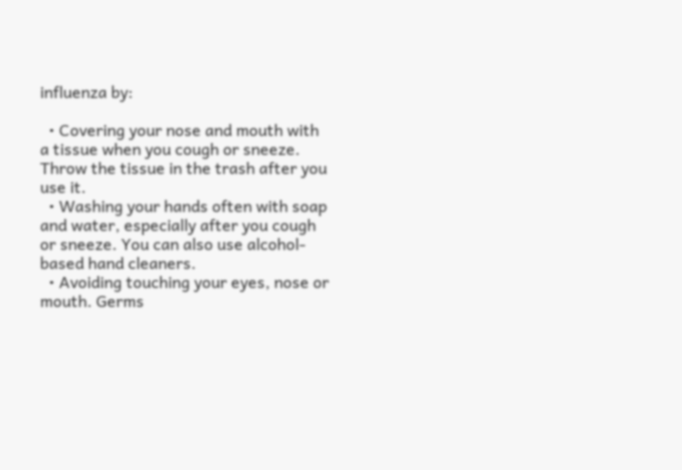influenza by:

  • Covering your nose and mouth with a tissue when you cough or sneeze. Throw the tissue in the trash after you use it.
  • Washing your hands often with soap and water, especially after you cough or sneeze. You can also use alcohol-based hand cleaners.
  • Avoiding touching your eyes, nose or mouth. Germs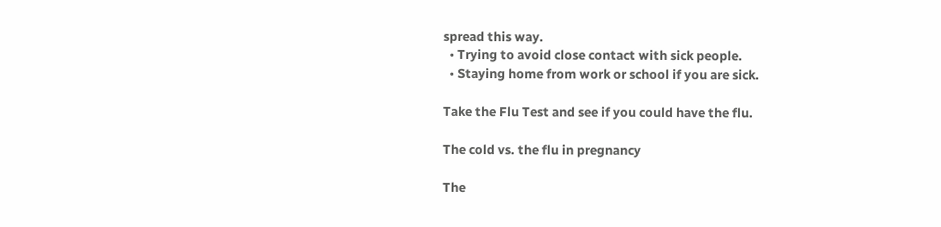spread this way.
  • Trying to avoid close contact with sick people.
  • Staying home from work or school if you are sick.

Take the Flu Test and see if you could have the flu.

The cold vs. the flu in pregnancy

The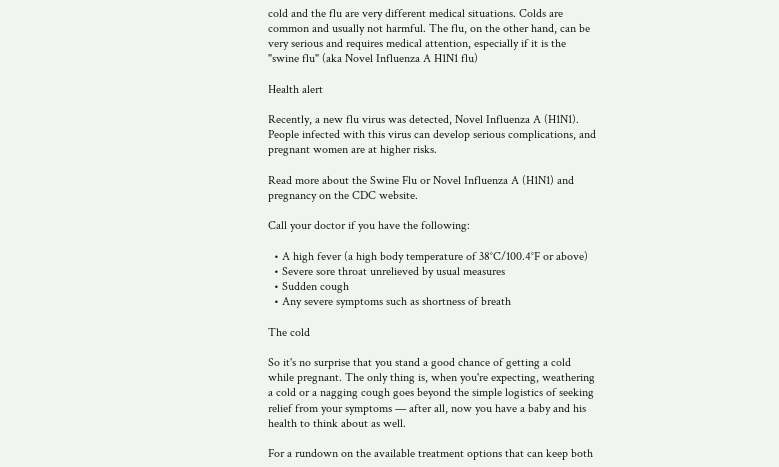cold and the flu are very different medical situations. Colds are common and usually not harmful. The flu, on the other hand, can be very serious and requires medical attention, especially if it is the "swine flu" (aka Novel Influenza A H1N1 flu)

Health alert

Recently, a new flu virus was detected, Novel Influenza A (H1N1). People infected with this virus can develop serious complications, and pregnant women are at higher risks.

Read more about the Swine Flu or Novel Influenza A (H1N1) and pregnancy on the CDC website.

Call your doctor if you have the following:

  • A high fever (a high body temperature of 38°C/100.4°F or above)
  • Severe sore throat unrelieved by usual measures
  • Sudden cough
  • Any severe symptoms such as shortness of breath

The cold

So it's no surprise that you stand a good chance of getting a cold while pregnant. The only thing is, when you're expecting, weathering a cold or a nagging cough goes beyond the simple logistics of seeking relief from your symptoms — after all, now you have a baby and his health to think about as well.

For a rundown on the available treatment options that can keep both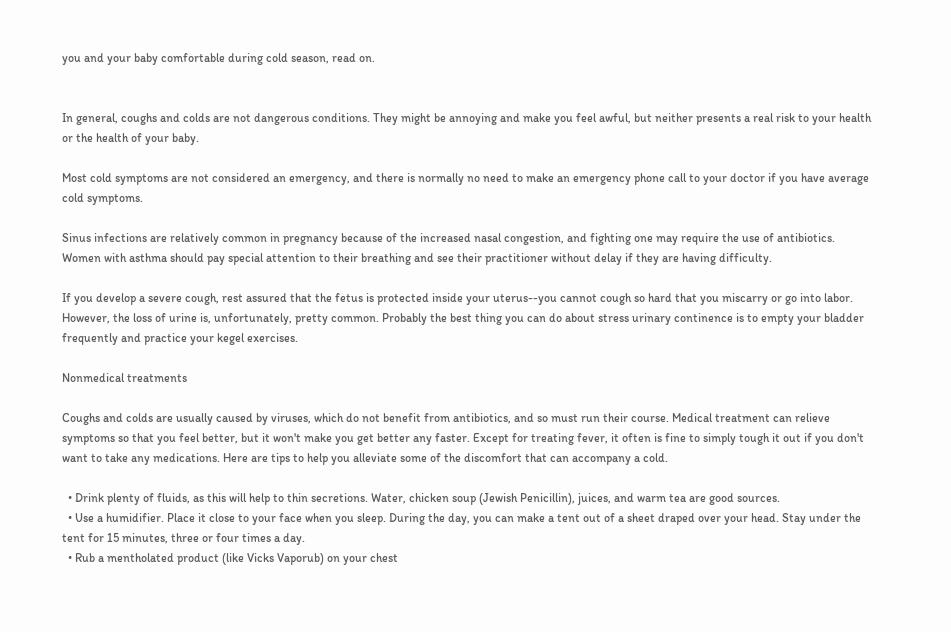you and your baby comfortable during cold season, read on.


In general, coughs and colds are not dangerous conditions. They might be annoying and make you feel awful, but neither presents a real risk to your health or the health of your baby.

Most cold symptoms are not considered an emergency, and there is normally no need to make an emergency phone call to your doctor if you have average cold symptoms.

Sinus infections are relatively common in pregnancy because of the increased nasal congestion, and fighting one may require the use of antibiotics. Women with asthma should pay special attention to their breathing and see their practitioner without delay if they are having difficulty.

If you develop a severe cough, rest assured that the fetus is protected inside your uterus--you cannot cough so hard that you miscarry or go into labor. However, the loss of urine is, unfortunately, pretty common. Probably the best thing you can do about stress urinary continence is to empty your bladder frequently and practice your kegel exercises.

Nonmedical treatments

Coughs and colds are usually caused by viruses, which do not benefit from antibiotics, and so must run their course. Medical treatment can relieve symptoms so that you feel better, but it won't make you get better any faster. Except for treating fever, it often is fine to simply tough it out if you don't want to take any medications. Here are tips to help you alleviate some of the discomfort that can accompany a cold.

  • Drink plenty of fluids, as this will help to thin secretions. Water, chicken soup (Jewish Penicillin), juices, and warm tea are good sources.
  • Use a humidifier. Place it close to your face when you sleep. During the day, you can make a tent out of a sheet draped over your head. Stay under the tent for 15 minutes, three or four times a day.
  • Rub a mentholated product (like Vicks Vaporub) on your chest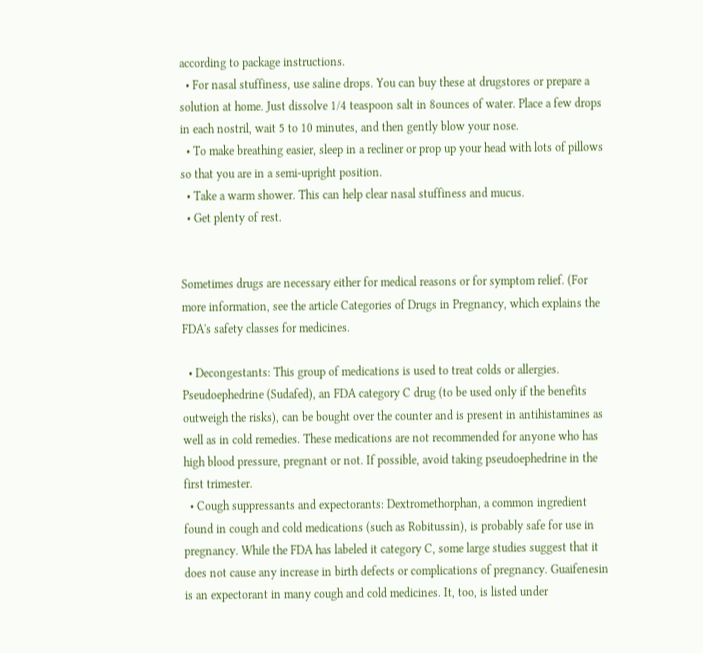according to package instructions.
  • For nasal stuffiness, use saline drops. You can buy these at drugstores or prepare a solution at home. Just dissolve 1/4 teaspoon salt in 8ounces of water. Place a few drops in each nostril, wait 5 to 10 minutes, and then gently blow your nose.
  • To make breathing easier, sleep in a recliner or prop up your head with lots of pillows so that you are in a semi-upright position.
  • Take a warm shower. This can help clear nasal stuffiness and mucus.
  • Get plenty of rest.


Sometimes drugs are necessary either for medical reasons or for symptom relief. (For more information, see the article Categories of Drugs in Pregnancy, which explains the FDA's safety classes for medicines.

  • Decongestants: This group of medications is used to treat colds or allergies. Pseudoephedrine (Sudafed), an FDA category C drug (to be used only if the benefits outweigh the risks), can be bought over the counter and is present in antihistamines as well as in cold remedies. These medications are not recommended for anyone who has high blood pressure, pregnant or not. If possible, avoid taking pseudoephedrine in the first trimester.
  • Cough suppressants and expectorants: Dextromethorphan, a common ingredient found in cough and cold medications (such as Robitussin), is probably safe for use in pregnancy. While the FDA has labeled it category C, some large studies suggest that it does not cause any increase in birth defects or complications of pregnancy. Guaifenesin is an expectorant in many cough and cold medicines. It, too, is listed under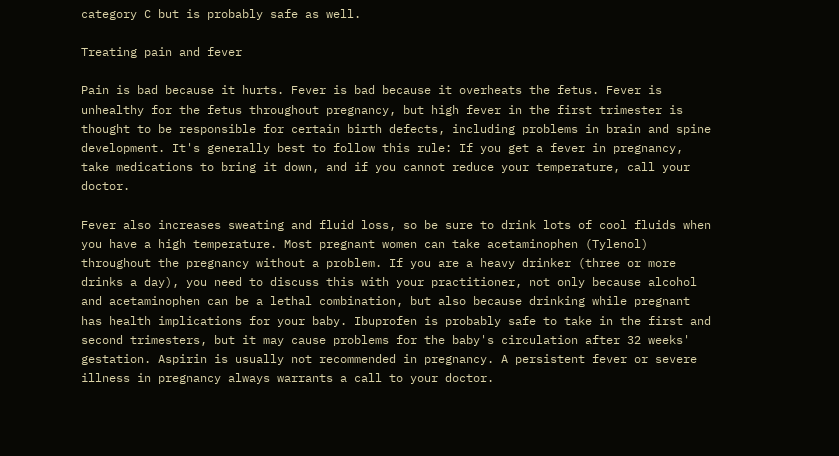category C but is probably safe as well.

Treating pain and fever

Pain is bad because it hurts. Fever is bad because it overheats the fetus. Fever is unhealthy for the fetus throughout pregnancy, but high fever in the first trimester is thought to be responsible for certain birth defects, including problems in brain and spine development. It's generally best to follow this rule: If you get a fever in pregnancy, take medications to bring it down, and if you cannot reduce your temperature, call your doctor.

Fever also increases sweating and fluid loss, so be sure to drink lots of cool fluids when you have a high temperature. Most pregnant women can take acetaminophen (Tylenol) throughout the pregnancy without a problem. If you are a heavy drinker (three or more drinks a day), you need to discuss this with your practitioner, not only because alcohol and acetaminophen can be a lethal combination, but also because drinking while pregnant has health implications for your baby. Ibuprofen is probably safe to take in the first and second trimesters, but it may cause problems for the baby's circulation after 32 weeks' gestation. Aspirin is usually not recommended in pregnancy. A persistent fever or severe illness in pregnancy always warrants a call to your doctor.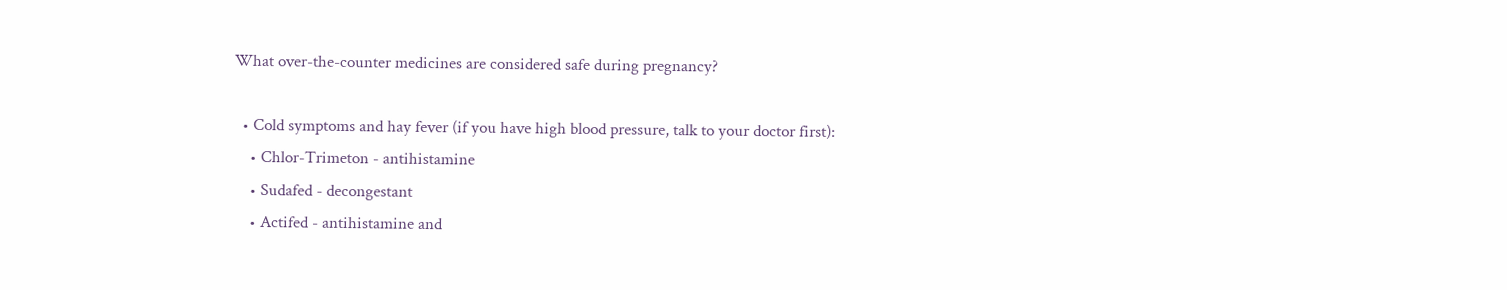What over-the-counter medicines are considered safe during pregnancy?

  • Cold symptoms and hay fever (if you have high blood pressure, talk to your doctor first):
    • Chlor-Trimeton - antihistamine
    • Sudafed - decongestant
    • Actifed - antihistamine and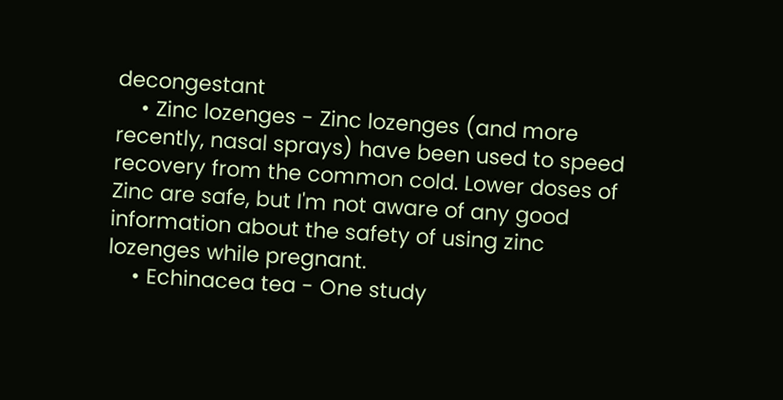decongestant
    • Zinc lozenges - Zinc lozenges (and more recently, nasal sprays) have been used to speed recovery from the common cold. Lower doses of Zinc are safe, but I'm not aware of any good information about the safety of using zinc lozenges while pregnant.
    • Echinacea tea - One study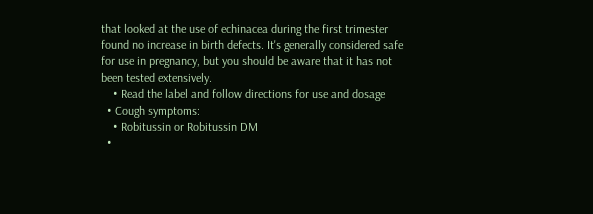that looked at the use of echinacea during the first trimester found no increase in birth defects. It's generally considered safe for use in pregnancy, but you should be aware that it has not been tested extensively.
    • Read the label and follow directions for use and dosage
  • Cough symptoms:
    • Robitussin or Robitussin DM
  •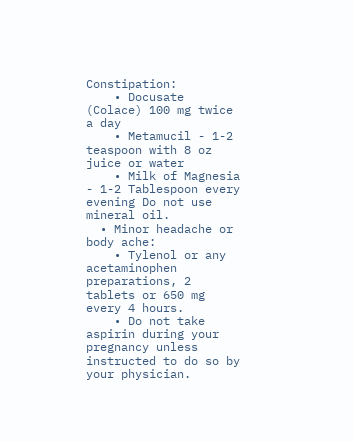Constipation:
    • Docusate (Colace) 100 mg twice a day
    • Metamucil - 1-2 teaspoon with 8 oz juice or water
    • Milk of Magnesia - 1-2 Tablespoon every evening Do not use mineral oil.
  • Minor headache or body ache:
    • Tylenol or any acetaminophen preparations, 2 tablets or 650 mg every 4 hours.
    • Do not take aspirin during your pregnancy unless instructed to do so by your physician.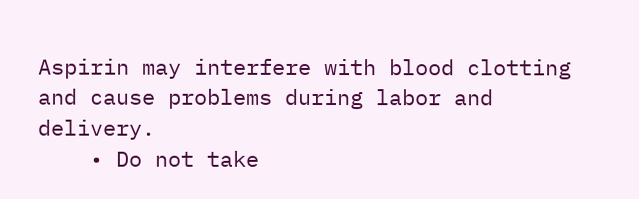Aspirin may interfere with blood clotting and cause problems during labor and delivery.
    • Do not take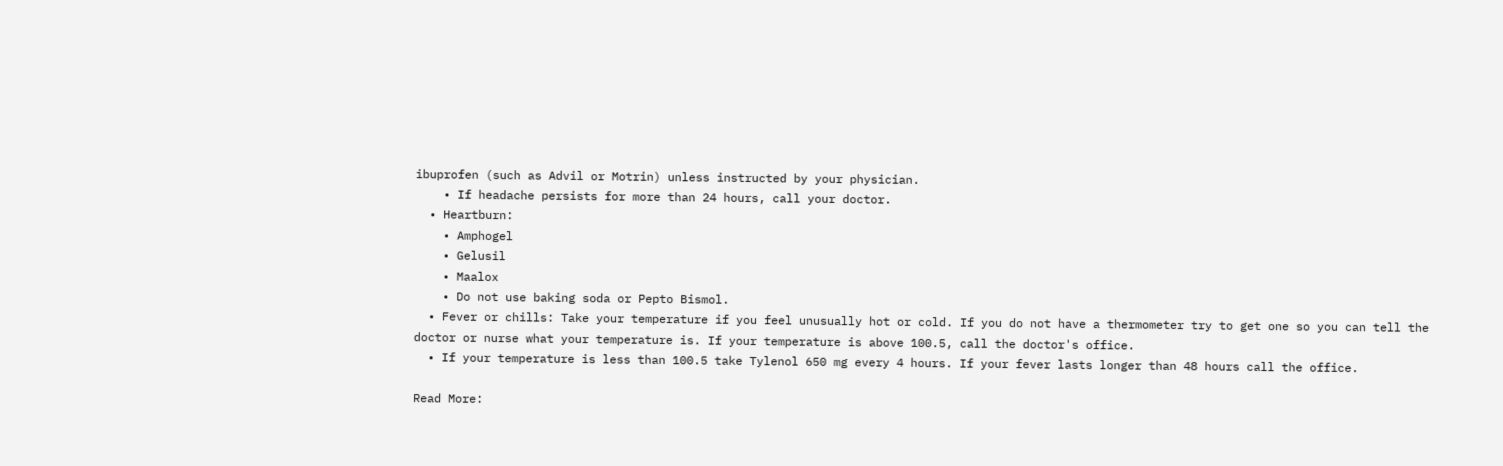ibuprofen (such as Advil or Motrin) unless instructed by your physician.
    • If headache persists for more than 24 hours, call your doctor.
  • Heartburn:
    • Amphogel
    • Gelusil
    • Maalox
    • Do not use baking soda or Pepto Bismol.
  • Fever or chills: Take your temperature if you feel unusually hot or cold. If you do not have a thermometer try to get one so you can tell the doctor or nurse what your temperature is. If your temperature is above 100.5, call the doctor's office.
  • If your temperature is less than 100.5 take Tylenol 650 mg every 4 hours. If your fever lasts longer than 48 hours call the office.

Read More: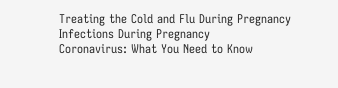Treating the Cold and Flu During Pregnancy
Infections During Pregnancy
Coronavirus: What You Need to Know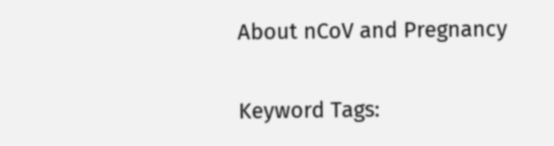About nCoV and Pregnancy

Keyword Tags: